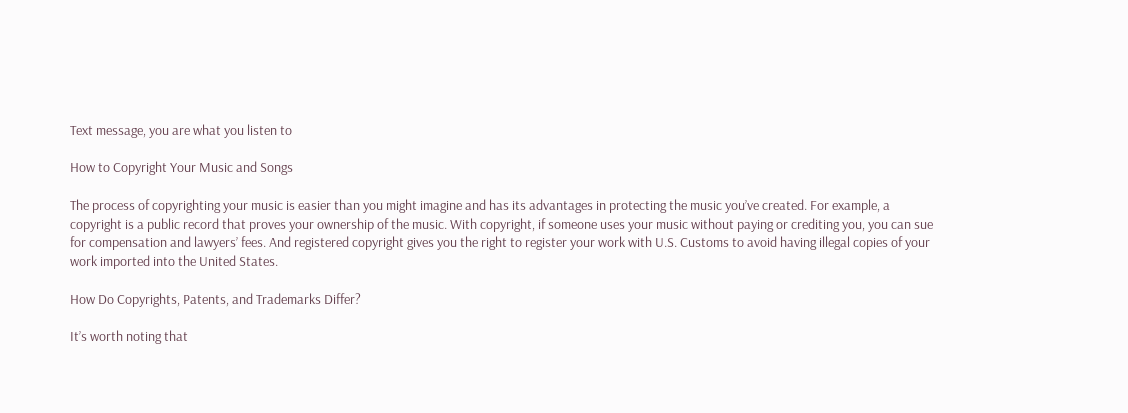Text message, you are what you listen to

How to Copyright Your Music and Songs

The process of copyrighting your music is easier than you might imagine and has its advantages in protecting the music you’ve created. For example, a copyright is a public record that proves your ownership of the music. With copyright, if someone uses your music without paying or crediting you, you can sue for compensation and lawyers’ fees. And registered copyright gives you the right to register your work with U.S. Customs to avoid having illegal copies of your work imported into the United States.

How Do Copyrights, Patents, and Trademarks Differ?

It’s worth noting that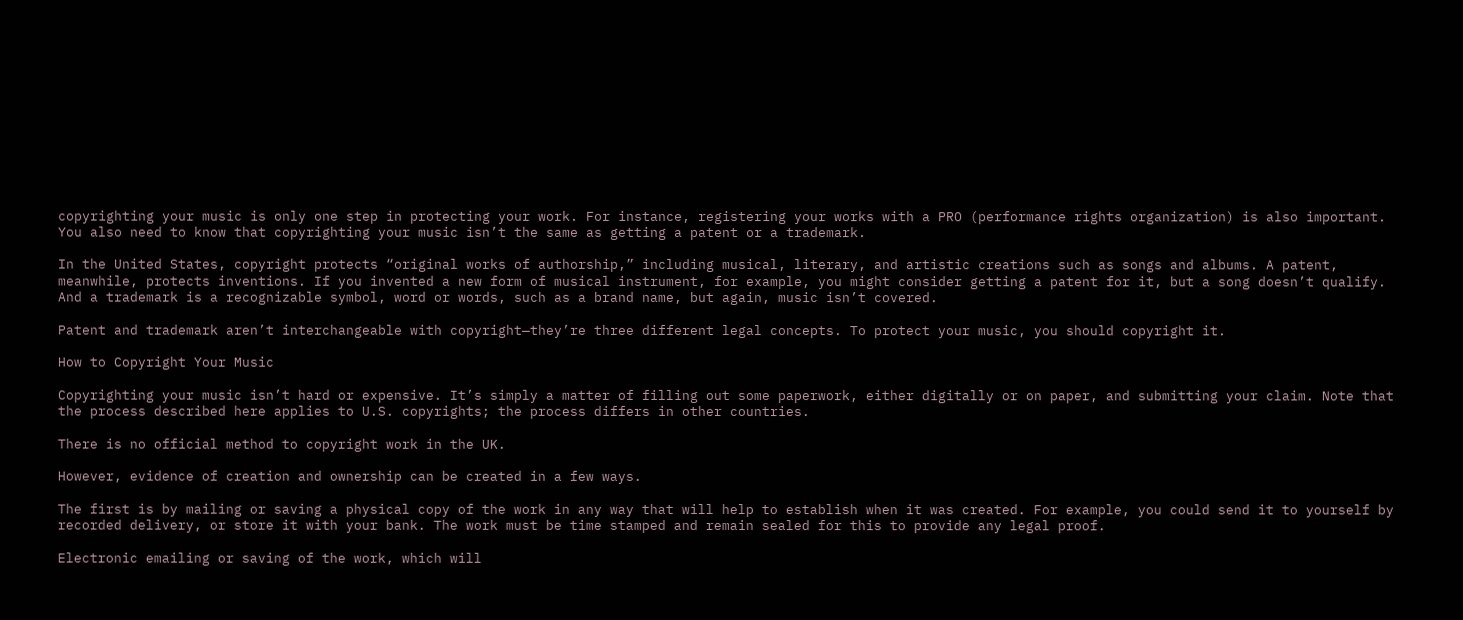copyrighting your music is only one step in protecting your work. For instance, registering your works with a PRO (performance rights organization) is also important. You also need to know that copyrighting your music isn’t the same as getting a patent or a trademark.

In the United States, copyright protects “original works of authorship,” including musical, literary, and artistic creations such as songs and albums. A patent, meanwhile, protects inventions. If you invented a new form of musical instrument, for example, you might consider getting a patent for it, but a song doesn’t qualify. And a trademark is a recognizable symbol, word or words, such as a brand name, but again, music isn’t covered.

Patent and trademark aren’t interchangeable with copyright—they’re three different legal concepts. To protect your music, you should copyright it.

How to Copyright Your Music

Copyrighting your music isn’t hard or expensive. It’s simply a matter of filling out some paperwork, either digitally or on paper, and submitting your claim. Note that the process described here applies to U.S. copyrights; the process differs in other countries.

There is no official method to copyright work in the UK.

However, evidence of creation and ownership can be created in a few ways.

The first is by mailing or saving a physical copy of the work in any way that will help to establish when it was created. For example, you could send it to yourself by recorded delivery, or store it with your bank. The work must be time stamped and remain sealed for this to provide any legal proof.

Electronic emailing or saving of the work, which will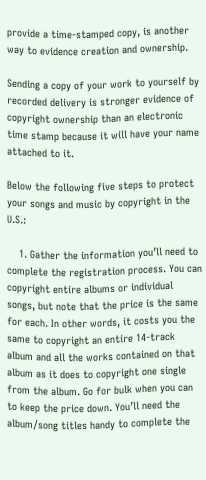provide a time-stamped copy, is another way to evidence creation and ownership.

Sending a copy of your work to yourself by recorded delivery is stronger evidence of copyright ownership than an electronic time stamp because it will have your name attached to it.

Below the following five steps to protect your songs and music by copyright in the U.S.:

    1. Gather the information you’ll need to complete the registration process. You can copyright entire albums or individual songs, but note that the price is the same for each. In other words, it costs you the same to copyright an entire 14-track album and all the works contained on that album as it does to copyright one single from the album. Go for bulk when you can to keep the price down. You’ll need the album/song titles handy to complete the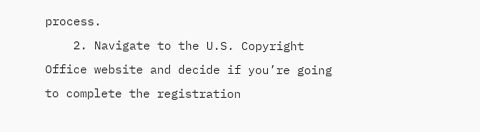process.
    2. Navigate to the U.S. Copyright Office website and decide if you’re going to complete the registration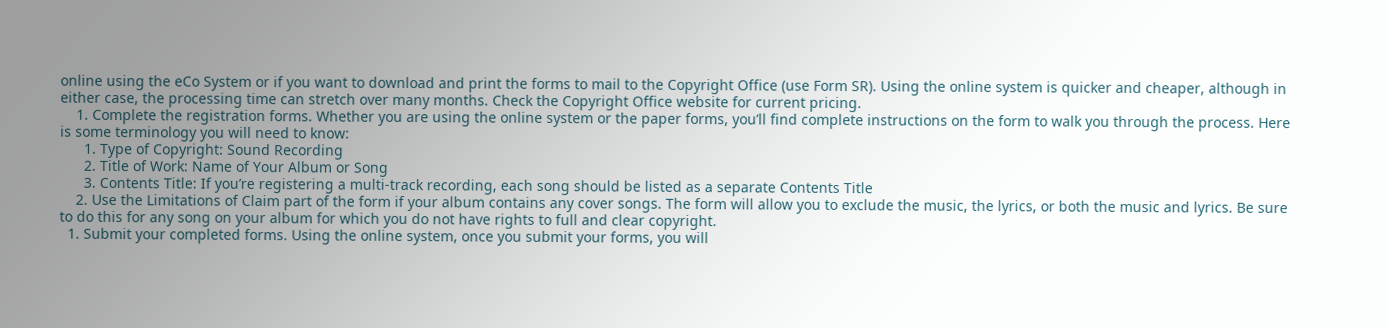online using the eCo System or if you want to download and print the forms to mail to the Copyright Office (use Form SR). Using the online system is quicker and cheaper, although in either case, the processing time can stretch over many months. Check the Copyright Office website for current pricing.
    1. Complete the registration forms. Whether you are using the online system or the paper forms, you’ll find complete instructions on the form to walk you through the process. Here is some terminology you will need to know:
      1. Type of Copyright: Sound Recording
      2. Title of Work: Name of Your Album or Song
      3. Contents Title: If you’re registering a multi-track recording, each song should be listed as a separate Contents Title
    2. Use the Limitations of Claim part of the form if your album contains any cover songs. The form will allow you to exclude the music, the lyrics, or both the music and lyrics. Be sure to do this for any song on your album for which you do not have rights to full and clear copyright.
  1. Submit your completed forms. Using the online system, once you submit your forms, you will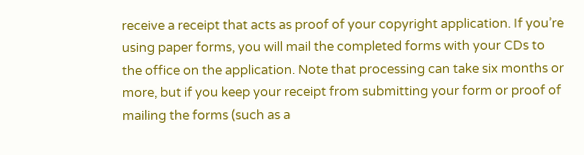receive a receipt that acts as proof of your copyright application. If you’re using paper forms, you will mail the completed forms with your CDs to the office on the application. Note that processing can take six months or more, but if you keep your receipt from submitting your form or proof of mailing the forms (such as a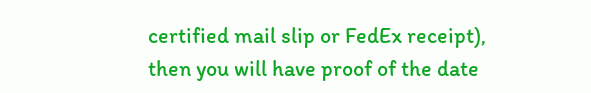certified mail slip or FedEx receipt), then you will have proof of the date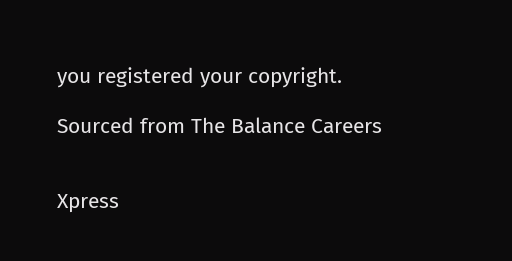you registered your copyright.

Sourced from The Balance Careers


Xpress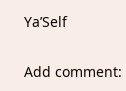Ya’Self


Add comment: